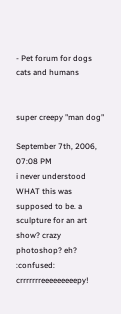- Pet forum for dogs cats and humans


super creepy "man dog"

September 7th, 2006, 07:08 PM
i never understood WHAT this was supposed to be. a sculpture for an art show? crazy photoshop? eh? :confused: crrrrrrreeeeeeeeepy!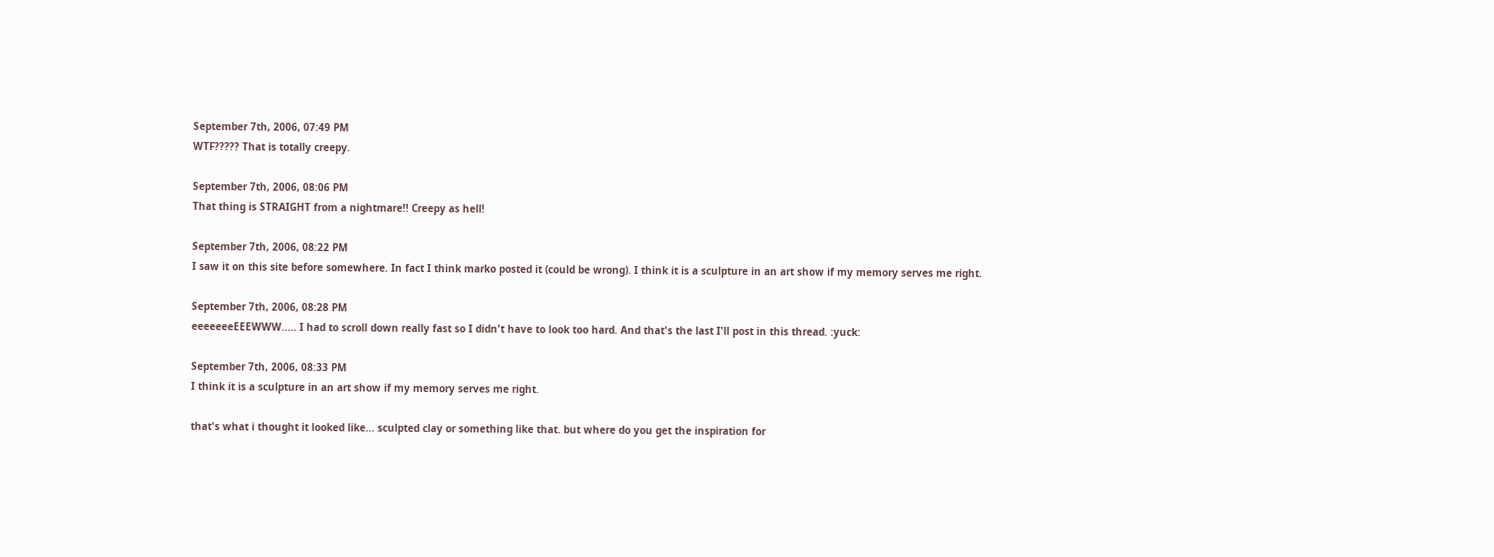September 7th, 2006, 07:49 PM
WTF????? That is totally creepy.

September 7th, 2006, 08:06 PM
That thing is STRAIGHT from a nightmare!! Creepy as hell!

September 7th, 2006, 08:22 PM
I saw it on this site before somewhere. In fact I think marko posted it (could be wrong). I think it is a sculpture in an art show if my memory serves me right.

September 7th, 2006, 08:28 PM
eeeeeeeEEEWWW..... I had to scroll down really fast so I didn't have to look too hard. And that's the last I'll post in this thread. :yuck:

September 7th, 2006, 08:33 PM
I think it is a sculpture in an art show if my memory serves me right.

that's what i thought it looked like... sculpted clay or something like that. but where do you get the inspiration for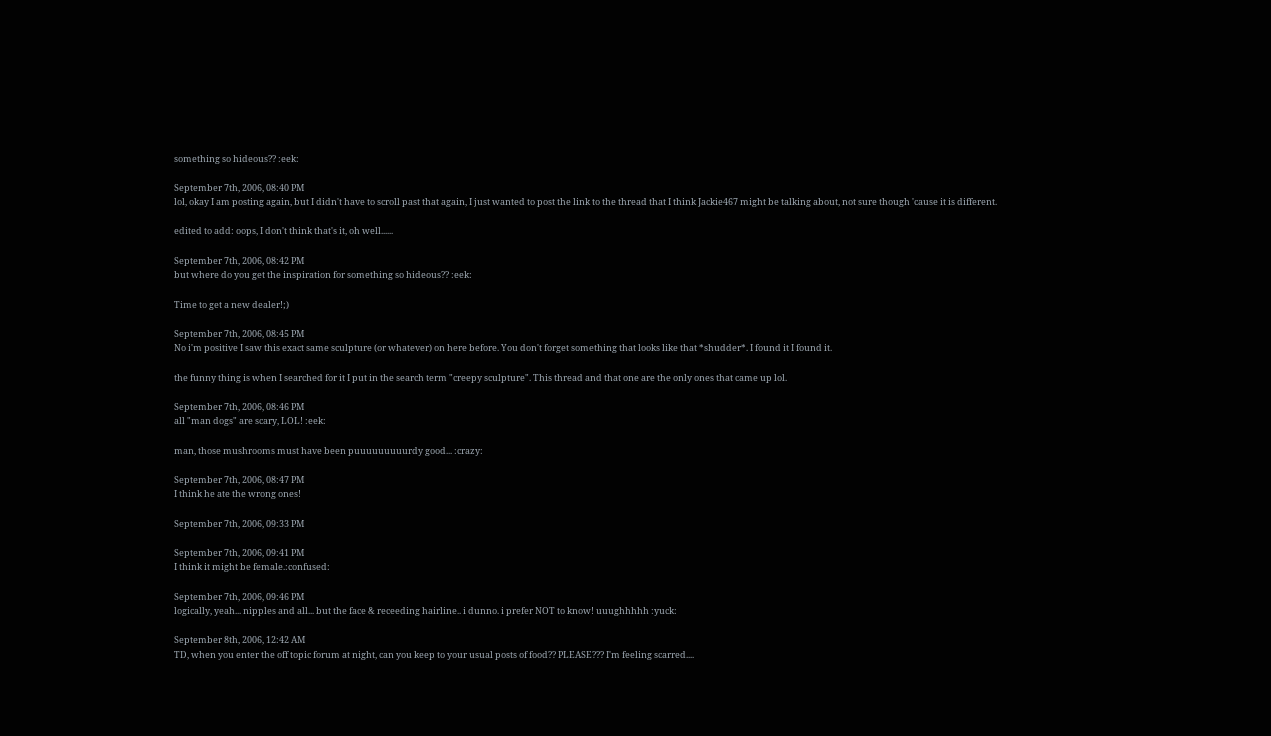something so hideous?? :eek:

September 7th, 2006, 08:40 PM
lol, okay I am posting again, but I didn't have to scroll past that again, I just wanted to post the link to the thread that I think Jackie467 might be talking about, not sure though 'cause it is different.

edited to add: oops, I don't think that's it, oh well......

September 7th, 2006, 08:42 PM
but where do you get the inspiration for something so hideous?? :eek:

Time to get a new dealer!;)

September 7th, 2006, 08:45 PM
No i'm positive I saw this exact same sculpture (or whatever) on here before. You don't forget something that looks like that *shudder*. I found it I found it.

the funny thing is when I searched for it I put in the search term "creepy sculpture". This thread and that one are the only ones that came up lol.

September 7th, 2006, 08:46 PM
all "man dogs" are scary, LOL! :eek:

man, those mushrooms must have been puuuuuuuuurdy good... :crazy:

September 7th, 2006, 08:47 PM
I think he ate the wrong ones!

September 7th, 2006, 09:33 PM

September 7th, 2006, 09:41 PM
I think it might be female.:confused:

September 7th, 2006, 09:46 PM
logically, yeah... nipples and all... but the face & receeding hairline.. i dunno. i prefer NOT to know! uuughhhhh :yuck:

September 8th, 2006, 12:42 AM
TD, when you enter the off topic forum at night, can you keep to your usual posts of food?? PLEASE??? I'm feeling scarred....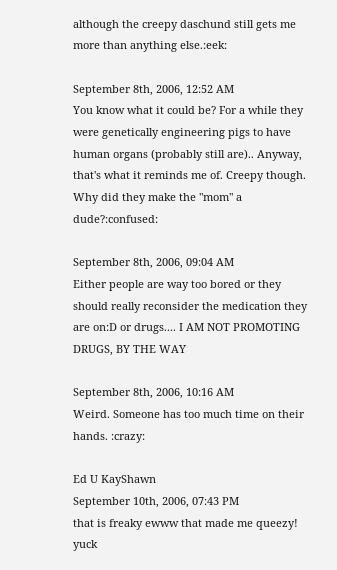although the creepy daschund still gets me more than anything else.:eek:

September 8th, 2006, 12:52 AM
You know what it could be? For a while they were genetically engineering pigs to have human organs (probably still are).. Anyway, that's what it reminds me of. Creepy though. Why did they make the "mom" a dude?:confused:

September 8th, 2006, 09:04 AM
Either people are way too bored or they should really reconsider the medication they are on:D or drugs.... I AM NOT PROMOTING DRUGS, BY THE WAY

September 8th, 2006, 10:16 AM
Weird. Someone has too much time on their hands. :crazy:

Ed U KayShawn
September 10th, 2006, 07:43 PM
that is freaky ewww that made me queezy! yuck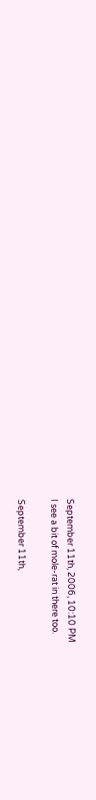September 11th, 2006, 10:10 PM
I see a bit of mole-rat in there too.

September 11th,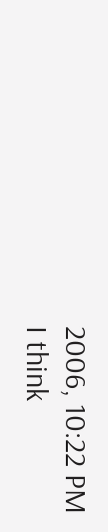2006, 10:22 PM
I think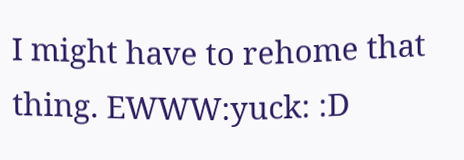I might have to rehome that thing. EWWW:yuck: :D